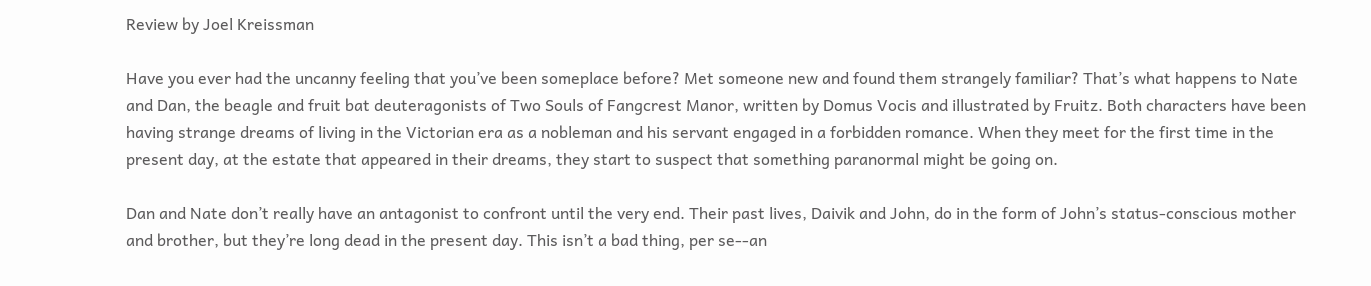Review by Joel Kreissman

Have you ever had the uncanny feeling that you’ve been someplace before? Met someone new and found them strangely familiar? That’s what happens to Nate and Dan, the beagle and fruit bat deuteragonists of Two Souls of Fangcrest Manor, written by Domus Vocis and illustrated by Fruitz. Both characters have been having strange dreams of living in the Victorian era as a nobleman and his servant engaged in a forbidden romance. When they meet for the first time in the present day, at the estate that appeared in their dreams, they start to suspect that something paranormal might be going on.

Dan and Nate don’t really have an antagonist to confront until the very end. Their past lives, Daivik and John, do in the form of John’s status-conscious mother and brother, but they’re long dead in the present day. This isn’t a bad thing, per se--an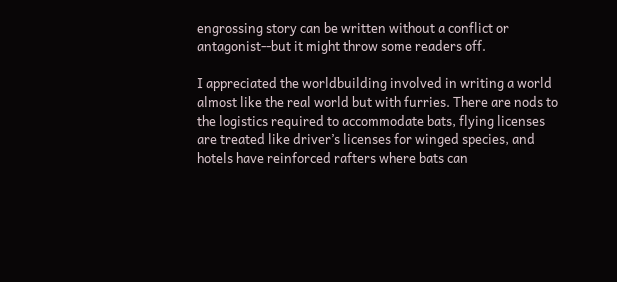engrossing story can be written without a conflict or antagonist--but it might throw some readers off.

I appreciated the worldbuilding involved in writing a world almost like the real world but with furries. There are nods to the logistics required to accommodate bats, flying licenses are treated like driver’s licenses for winged species, and hotels have reinforced rafters where bats can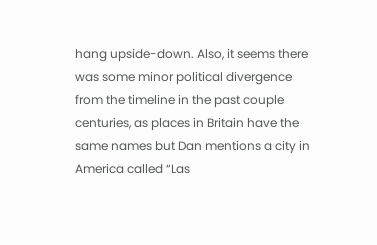hang upside-down. Also, it seems there was some minor political divergence from the timeline in the past couple centuries, as places in Britain have the same names but Dan mentions a city in America called “Las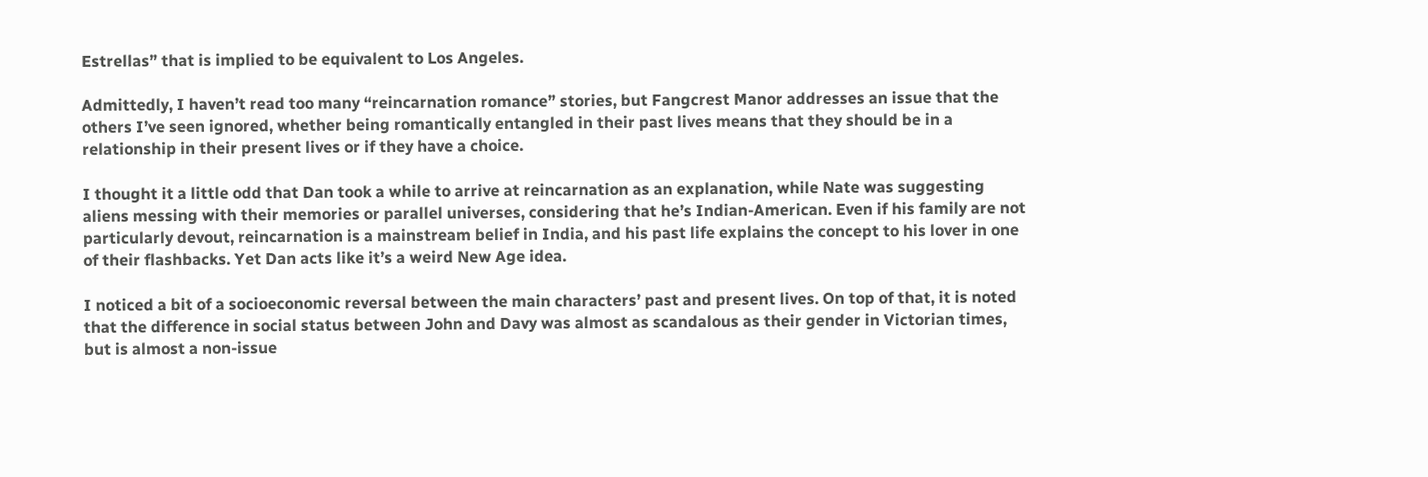Estrellas” that is implied to be equivalent to Los Angeles.

Admittedly, I haven’t read too many “reincarnation romance” stories, but Fangcrest Manor addresses an issue that the others I’ve seen ignored, whether being romantically entangled in their past lives means that they should be in a relationship in their present lives or if they have a choice.

I thought it a little odd that Dan took a while to arrive at reincarnation as an explanation, while Nate was suggesting aliens messing with their memories or parallel universes, considering that he’s Indian-American. Even if his family are not particularly devout, reincarnation is a mainstream belief in India, and his past life explains the concept to his lover in one of their flashbacks. Yet Dan acts like it’s a weird New Age idea.

I noticed a bit of a socioeconomic reversal between the main characters’ past and present lives. On top of that, it is noted that the difference in social status between John and Davy was almost as scandalous as their gender in Victorian times, but is almost a non-issue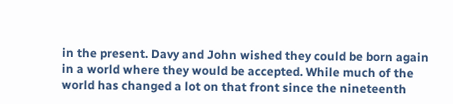in the present. Davy and John wished they could be born again in a world where they would be accepted. While much of the world has changed a lot on that front since the nineteenth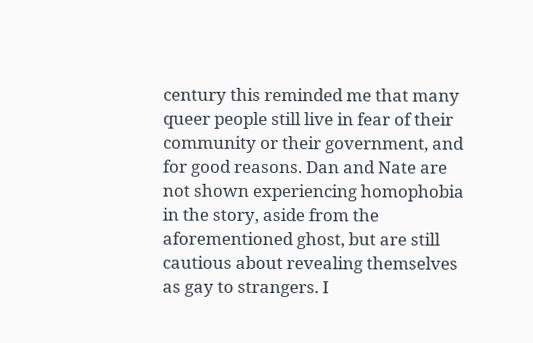century this reminded me that many queer people still live in fear of their community or their government, and for good reasons. Dan and Nate are not shown experiencing homophobia in the story, aside from the aforementioned ghost, but are still cautious about revealing themselves as gay to strangers. I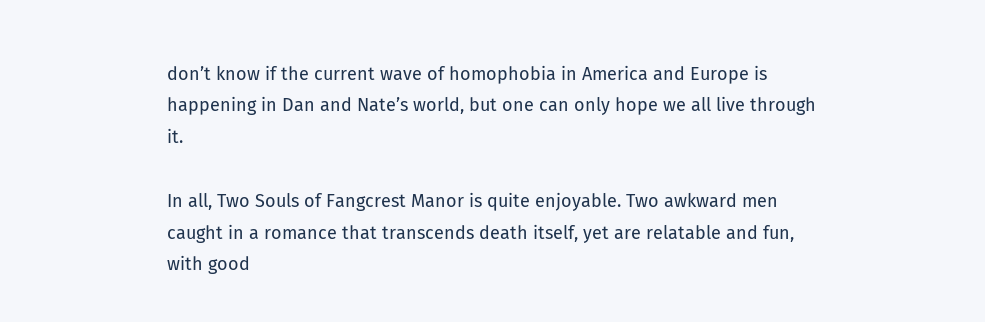don’t know if the current wave of homophobia in America and Europe is happening in Dan and Nate’s world, but one can only hope we all live through it.

In all, Two Souls of Fangcrest Manor is quite enjoyable. Two awkward men caught in a romance that transcends death itself, yet are relatable and fun, with good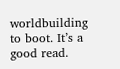worldbuilding to boot. It’s a good read.